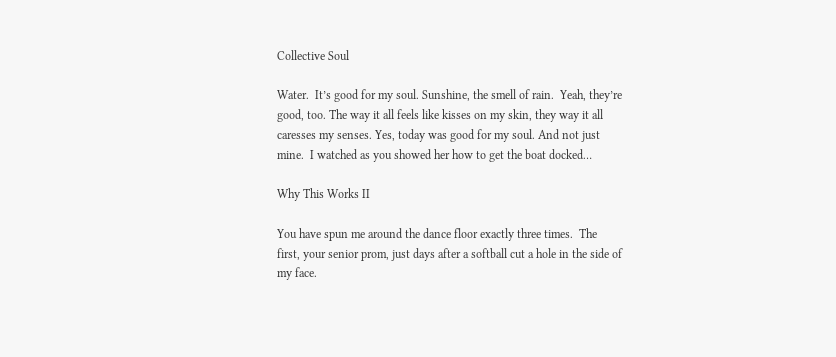Collective Soul

Water.  It’s good for my soul. Sunshine, the smell of rain.  Yeah, they’re good, too. The way it all feels like kisses on my skin, they way it all caresses my senses. Yes, today was good for my soul. And not just mine.  I watched as you showed her how to get the boat docked…

Why This Works II

You have spun me around the dance floor exactly three times.  The first, your senior prom, just days after a softball cut a hole in the side of my face.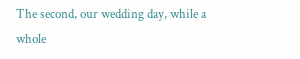The second, our wedding day, while a whole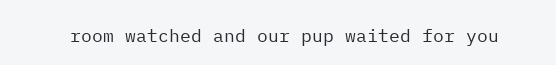room watched and our pup waited for you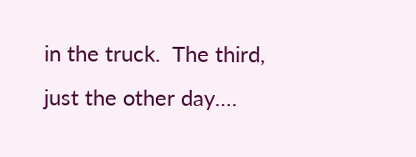in the truck.  The third, just the other day….